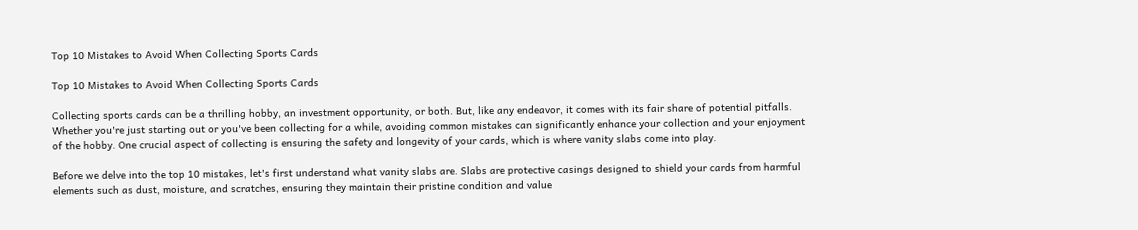Top 10 Mistakes to Avoid When Collecting Sports Cards

Top 10 Mistakes to Avoid When Collecting Sports Cards

Collecting sports cards can be a thrilling hobby, an investment opportunity, or both. But, like any endeavor, it comes with its fair share of potential pitfalls. Whether you're just starting out or you've been collecting for a while, avoiding common mistakes can significantly enhance your collection and your enjoyment of the hobby. One crucial aspect of collecting is ensuring the safety and longevity of your cards, which is where vanity slabs come into play.

Before we delve into the top 10 mistakes, let's first understand what vanity slabs are. Slabs are protective casings designed to shield your cards from harmful elements such as dust, moisture, and scratches, ensuring they maintain their pristine condition and value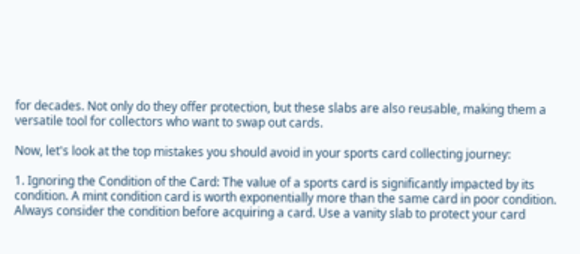for decades. Not only do they offer protection, but these slabs are also reusable, making them a versatile tool for collectors who want to swap out cards.

Now, let's look at the top mistakes you should avoid in your sports card collecting journey:

1. Ignoring the Condition of the Card: The value of a sports card is significantly impacted by its condition. A mint condition card is worth exponentially more than the same card in poor condition. Always consider the condition before acquiring a card. Use a vanity slab to protect your card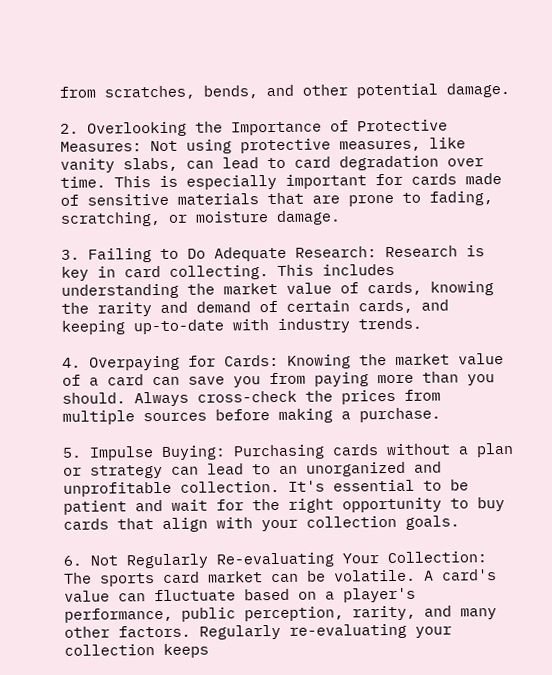from scratches, bends, and other potential damage.

2. Overlooking the Importance of Protective Measures: Not using protective measures, like vanity slabs, can lead to card degradation over time. This is especially important for cards made of sensitive materials that are prone to fading, scratching, or moisture damage.

3. Failing to Do Adequate Research: Research is key in card collecting. This includes understanding the market value of cards, knowing the rarity and demand of certain cards, and keeping up-to-date with industry trends.

4. Overpaying for Cards: Knowing the market value of a card can save you from paying more than you should. Always cross-check the prices from multiple sources before making a purchase.

5. Impulse Buying: Purchasing cards without a plan or strategy can lead to an unorganized and unprofitable collection. It's essential to be patient and wait for the right opportunity to buy cards that align with your collection goals.

6. Not Regularly Re-evaluating Your Collection: The sports card market can be volatile. A card's value can fluctuate based on a player's performance, public perception, rarity, and many other factors. Regularly re-evaluating your collection keeps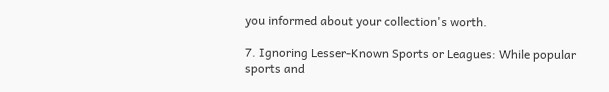you informed about your collection's worth.

7. Ignoring Lesser-Known Sports or Leagues: While popular sports and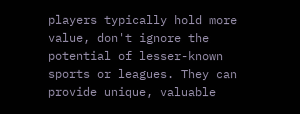players typically hold more value, don't ignore the potential of lesser-known sports or leagues. They can provide unique, valuable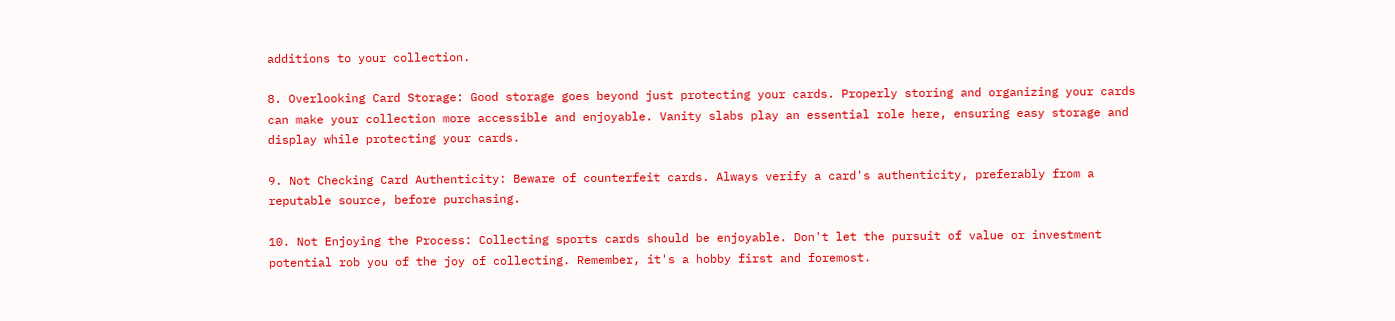additions to your collection.

8. Overlooking Card Storage: Good storage goes beyond just protecting your cards. Properly storing and organizing your cards can make your collection more accessible and enjoyable. Vanity slabs play an essential role here, ensuring easy storage and display while protecting your cards.

9. Not Checking Card Authenticity: Beware of counterfeit cards. Always verify a card's authenticity, preferably from a reputable source, before purchasing.

10. Not Enjoying the Process: Collecting sports cards should be enjoyable. Don't let the pursuit of value or investment potential rob you of the joy of collecting. Remember, it's a hobby first and foremost.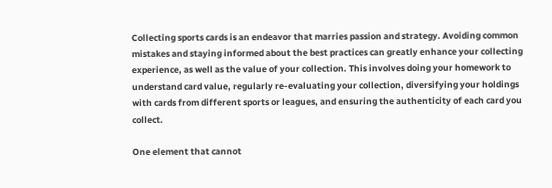Collecting sports cards is an endeavor that marries passion and strategy. Avoiding common mistakes and staying informed about the best practices can greatly enhance your collecting experience, as well as the value of your collection. This involves doing your homework to understand card value, regularly re-evaluating your collection, diversifying your holdings with cards from different sports or leagues, and ensuring the authenticity of each card you collect.

One element that cannot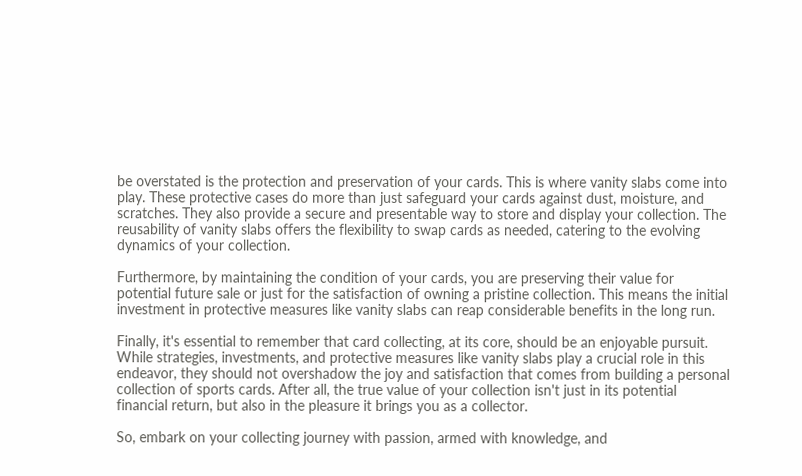be overstated is the protection and preservation of your cards. This is where vanity slabs come into play. These protective cases do more than just safeguard your cards against dust, moisture, and scratches. They also provide a secure and presentable way to store and display your collection. The reusability of vanity slabs offers the flexibility to swap cards as needed, catering to the evolving dynamics of your collection.

Furthermore, by maintaining the condition of your cards, you are preserving their value for potential future sale or just for the satisfaction of owning a pristine collection. This means the initial investment in protective measures like vanity slabs can reap considerable benefits in the long run.

Finally, it's essential to remember that card collecting, at its core, should be an enjoyable pursuit. While strategies, investments, and protective measures like vanity slabs play a crucial role in this endeavor, they should not overshadow the joy and satisfaction that comes from building a personal collection of sports cards. After all, the true value of your collection isn't just in its potential financial return, but also in the pleasure it brings you as a collector.

So, embark on your collecting journey with passion, armed with knowledge, and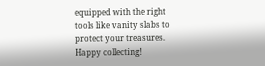equipped with the right tools like vanity slabs to protect your treasures. Happy collecting!